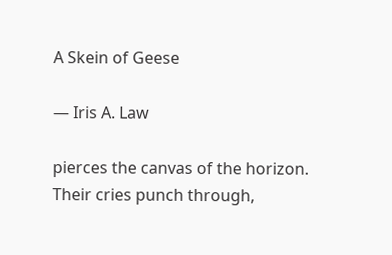A Skein of Geese

— Iris A. Law

pierces the canvas of the horizon.
Their cries punch through,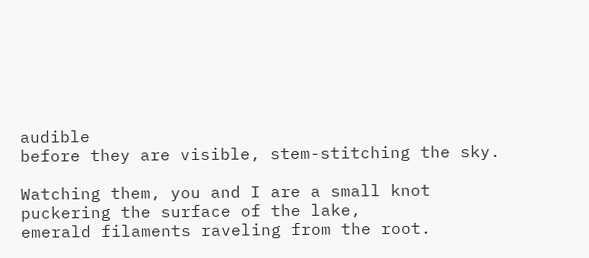audible
before they are visible, stem-stitching the sky.

Watching them, you and I are a small knot
puckering the surface of the lake,
emerald filaments raveling from the root.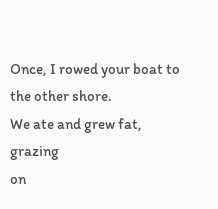Once, I rowed your boat to the other shore.
We ate and grew fat, grazing
on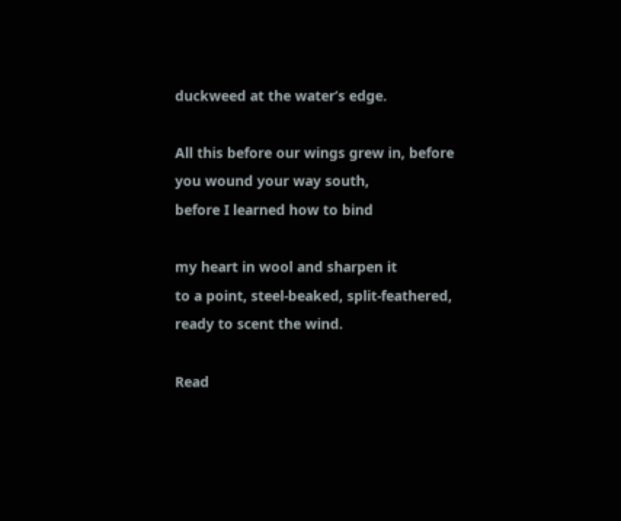duckweed at the water’s edge.

All this before our wings grew in, before
you wound your way south,
before I learned how to bind

my heart in wool and sharpen it
to a point, steel-beaked, split-feathered,
ready to scent the wind.

Read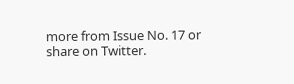more from Issue No. 17 or share on Twitter.